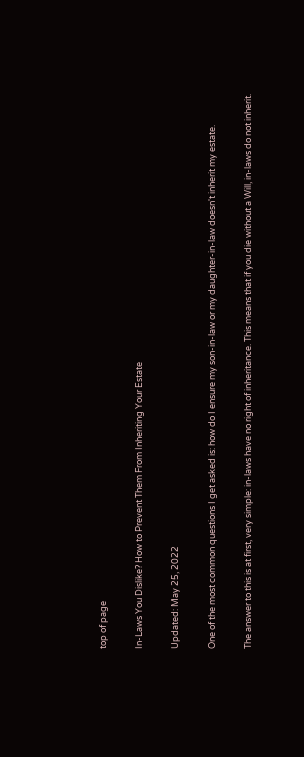top of page

In-Laws You Dislike? How to Prevent Them From Inheriting Your Estate

Updated: May 25, 2022

One of the most common questions I get asked is: how do I ensure my son-in-law or my daughter-in-law doesn't inherit my estate.

The answer to this is at first, very simple: in-laws have no right of inheritance. This means that if you die without a Will, in-laws do not inherit.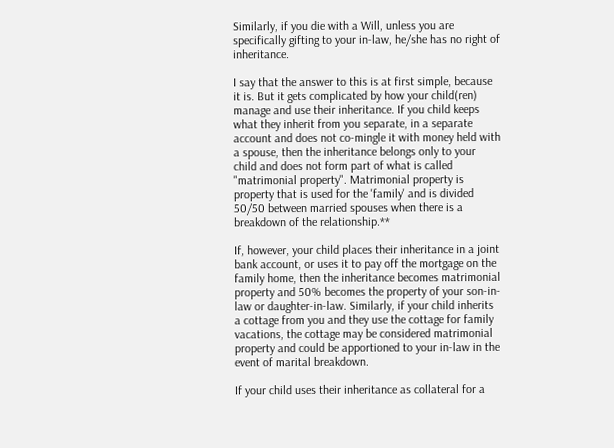Similarly, if you die with a Will, unless you are specifically gifting to your in-law, he/she has no right of inheritance.

I say that the answer to this is at first simple, because it is. But it gets complicated by how your child(ren) manage and use their inheritance. If you child keeps what they inherit from you separate, in a separate account and does not co-mingle it with money held with a spouse, then the inheritance belongs only to your child and does not form part of what is called "matrimonial property". Matrimonial property is property that is used for the 'family' and is divided 50/50 between married spouses when there is a breakdown of the relationship.**

If, however, your child places their inheritance in a joint bank account, or uses it to pay off the mortgage on the family home, then the inheritance becomes matrimonial property and 50% becomes the property of your son-in-law or daughter-in-law. Similarly, if your child inherits a cottage from you and they use the cottage for family vacations, the cottage may be considered matrimonial property and could be apportioned to your in-law in the event of marital breakdown.

If your child uses their inheritance as collateral for a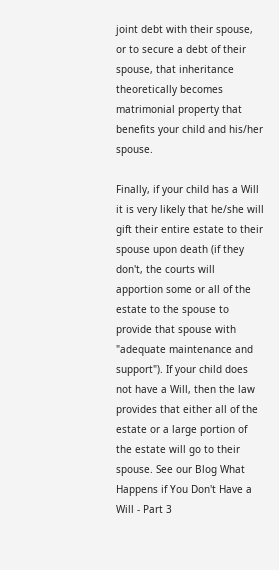joint debt with their spouse, or to secure a debt of their spouse, that inheritance theoretically becomes matrimonial property that benefits your child and his/her spouse.

Finally, if your child has a Will it is very likely that he/she will gift their entire estate to their spouse upon death (if they don't, the courts will apportion some or all of the estate to the spouse to provide that spouse with "adequate maintenance and support"). If your child does not have a Will, then the law provides that either all of the estate or a large portion of the estate will go to their spouse. See our Blog What Happens if You Don't Have a Will - Part 3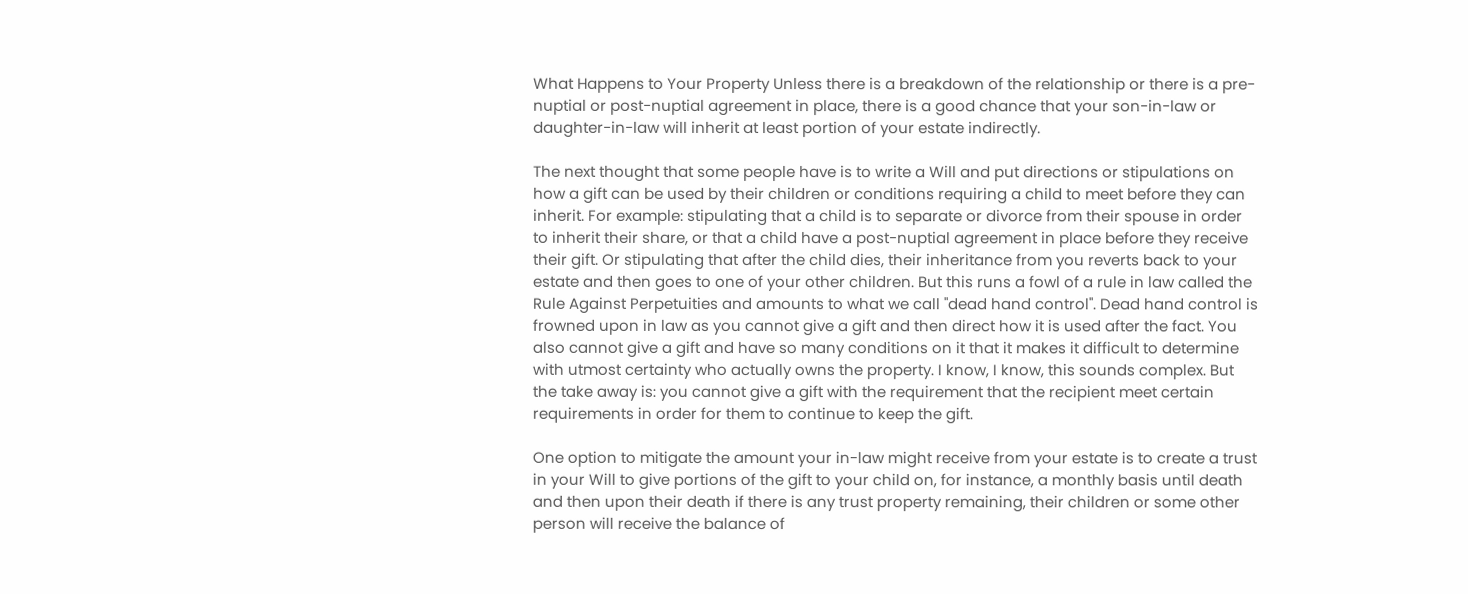What Happens to Your Property Unless there is a breakdown of the relationship or there is a pre-nuptial or post-nuptial agreement in place, there is a good chance that your son-in-law or daughter-in-law will inherit at least portion of your estate indirectly.

The next thought that some people have is to write a Will and put directions or stipulations on how a gift can be used by their children or conditions requiring a child to meet before they can inherit. For example: stipulating that a child is to separate or divorce from their spouse in order to inherit their share, or that a child have a post-nuptial agreement in place before they receive their gift. Or stipulating that after the child dies, their inheritance from you reverts back to your estate and then goes to one of your other children. But this runs a fowl of a rule in law called the Rule Against Perpetuities and amounts to what we call "dead hand control". Dead hand control is frowned upon in law as you cannot give a gift and then direct how it is used after the fact. You also cannot give a gift and have so many conditions on it that it makes it difficult to determine with utmost certainty who actually owns the property. I know, I know, this sounds complex. But the take away is: you cannot give a gift with the requirement that the recipient meet certain requirements in order for them to continue to keep the gift.

One option to mitigate the amount your in-law might receive from your estate is to create a trust in your Will to give portions of the gift to your child on, for instance, a monthly basis until death and then upon their death if there is any trust property remaining, their children or some other person will receive the balance of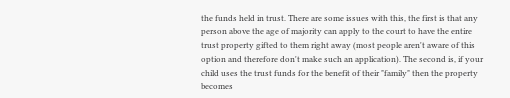the funds held in trust. There are some issues with this, the first is that any person above the age of majority can apply to the court to have the entire trust property gifted to them right away (most people aren't aware of this option and therefore don't make such an application). The second is, if your child uses the trust funds for the benefit of their "family" then the property becomes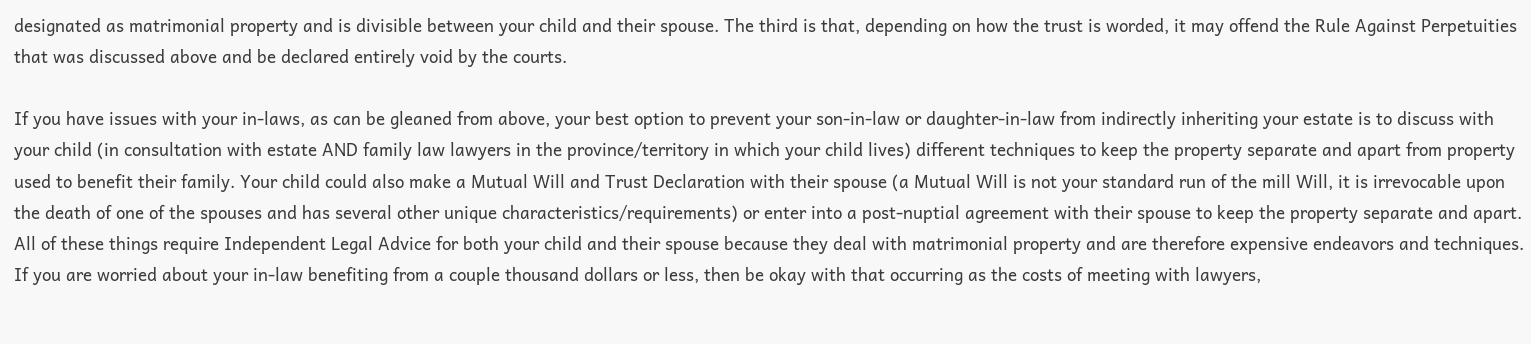designated as matrimonial property and is divisible between your child and their spouse. The third is that, depending on how the trust is worded, it may offend the Rule Against Perpetuities that was discussed above and be declared entirely void by the courts.

If you have issues with your in-laws, as can be gleaned from above, your best option to prevent your son-in-law or daughter-in-law from indirectly inheriting your estate is to discuss with your child (in consultation with estate AND family law lawyers in the province/territory in which your child lives) different techniques to keep the property separate and apart from property used to benefit their family. Your child could also make a Mutual Will and Trust Declaration with their spouse (a Mutual Will is not your standard run of the mill Will, it is irrevocable upon the death of one of the spouses and has several other unique characteristics/requirements) or enter into a post-nuptial agreement with their spouse to keep the property separate and apart. All of these things require Independent Legal Advice for both your child and their spouse because they deal with matrimonial property and are therefore expensive endeavors and techniques. If you are worried about your in-law benefiting from a couple thousand dollars or less, then be okay with that occurring as the costs of meeting with lawyers,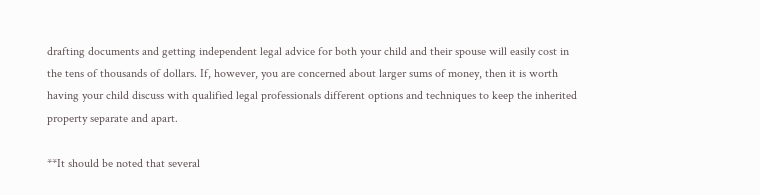drafting documents and getting independent legal advice for both your child and their spouse will easily cost in the tens of thousands of dollars. If, however, you are concerned about larger sums of money, then it is worth having your child discuss with qualified legal professionals different options and techniques to keep the inherited property separate and apart.

**It should be noted that several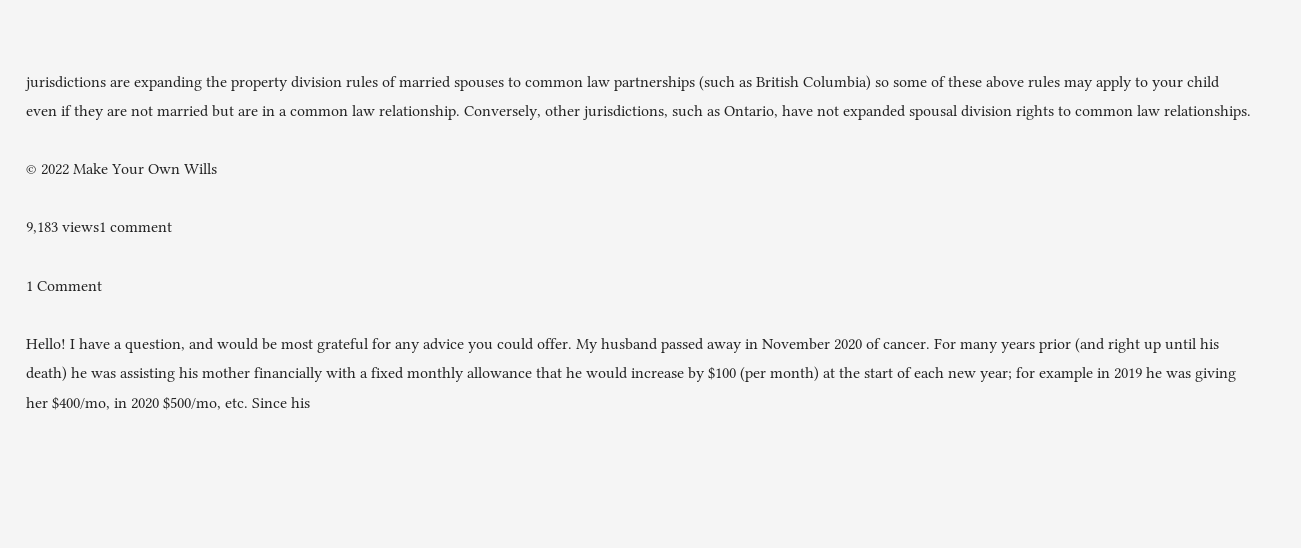jurisdictions are expanding the property division rules of married spouses to common law partnerships (such as British Columbia) so some of these above rules may apply to your child even if they are not married but are in a common law relationship. Conversely, other jurisdictions, such as Ontario, have not expanded spousal division rights to common law relationships.

© 2022 Make Your Own Wills

9,183 views1 comment

1 Comment

Hello! I have a question, and would be most grateful for any advice you could offer. My husband passed away in November 2020 of cancer. For many years prior (and right up until his death) he was assisting his mother financially with a fixed monthly allowance that he would increase by $100 (per month) at the start of each new year; for example in 2019 he was giving her $400/mo, in 2020 $500/mo, etc. Since his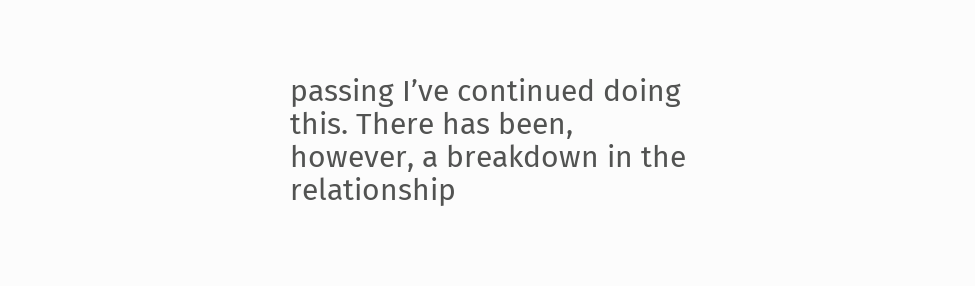passing I’ve continued doing this. There has been, however, a breakdown in the relationship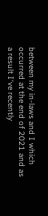between my in-laws and I which occurred at the end of 2021 and as a result I‘ve recently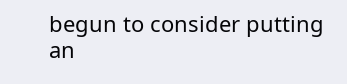begun to consider putting an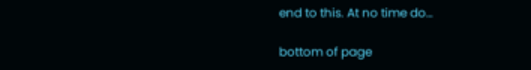end to this. At no time do…

bottom of page